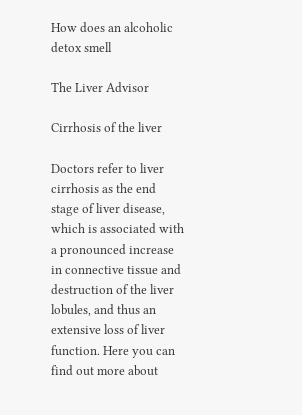How does an alcoholic detox smell

The Liver Advisor

Cirrhosis of the liver

Doctors refer to liver cirrhosis as the end stage of liver disease, which is associated with a pronounced increase in connective tissue and destruction of the liver lobules, and thus an extensive loss of liver function. Here you can find out more about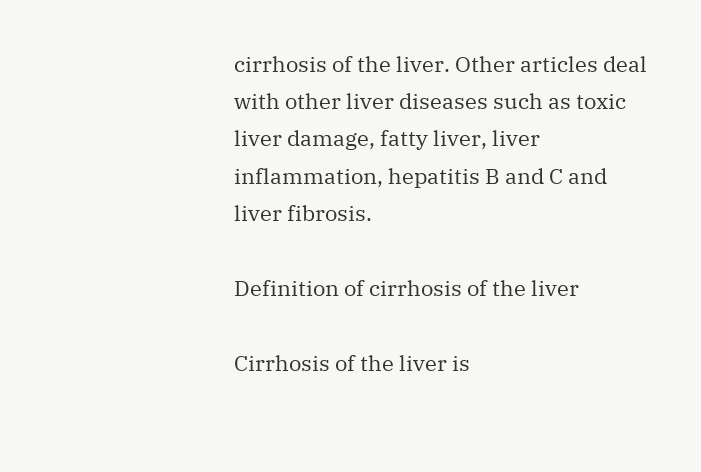cirrhosis of the liver. Other articles deal with other liver diseases such as toxic liver damage, fatty liver, liver inflammation, hepatitis B and C and liver fibrosis.

Definition of cirrhosis of the liver

Cirrhosis of the liver is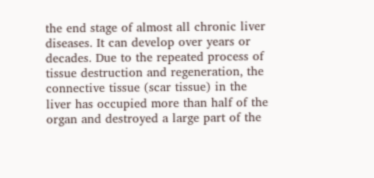the end stage of almost all chronic liver diseases. It can develop over years or decades. Due to the repeated process of tissue destruction and regeneration, the connective tissue (scar tissue) in the liver has occupied more than half of the organ and destroyed a large part of the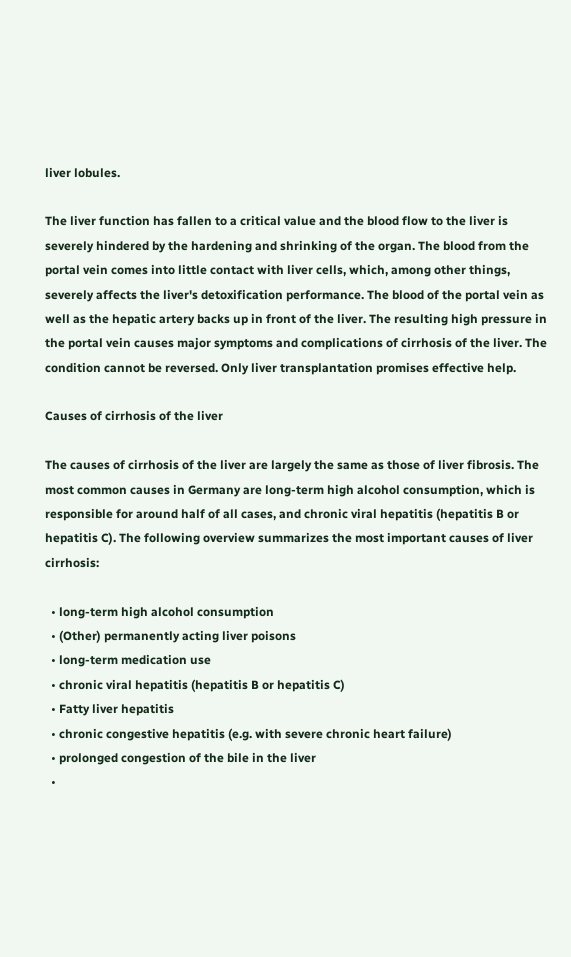liver lobules.

The liver function has fallen to a critical value and the blood flow to the liver is severely hindered by the hardening and shrinking of the organ. The blood from the portal vein comes into little contact with liver cells, which, among other things, severely affects the liver's detoxification performance. The blood of the portal vein as well as the hepatic artery backs up in front of the liver. The resulting high pressure in the portal vein causes major symptoms and complications of cirrhosis of the liver. The condition cannot be reversed. Only liver transplantation promises effective help.

Causes of cirrhosis of the liver

The causes of cirrhosis of the liver are largely the same as those of liver fibrosis. The most common causes in Germany are long-term high alcohol consumption, which is responsible for around half of all cases, and chronic viral hepatitis (hepatitis B or hepatitis C). The following overview summarizes the most important causes of liver cirrhosis:

  • long-term high alcohol consumption
  • (Other) permanently acting liver poisons
  • long-term medication use
  • chronic viral hepatitis (hepatitis B or hepatitis C)
  • Fatty liver hepatitis
  • chronic congestive hepatitis (e.g. with severe chronic heart failure)
  • prolonged congestion of the bile in the liver
  •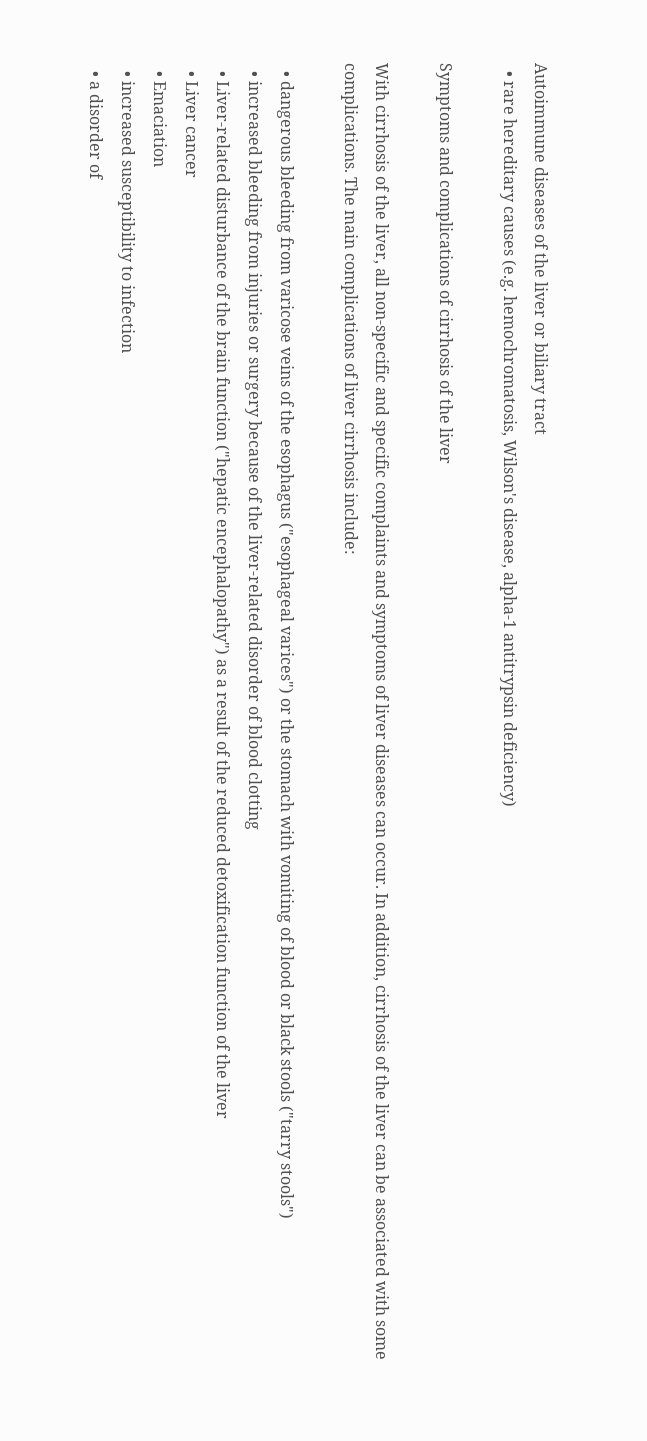Autoimmune diseases of the liver or biliary tract
  • rare hereditary causes (e.g. hemochromatosis, Wilson's disease, alpha-1 antitrypsin deficiency)

Symptoms and complications of cirrhosis of the liver

With cirrhosis of the liver, all non-specific and specific complaints and symptoms of liver diseases can occur. In addition, cirrhosis of the liver can be associated with some complications. The main complications of liver cirrhosis include:

  • dangerous bleeding from varicose veins of the esophagus ("esophageal varices") or the stomach with vomiting of blood or black stools ("tarry stools")
  • increased bleeding from injuries or surgery because of the liver-related disorder of blood clotting
  • Liver-related disturbance of the brain function ("hepatic encephalopathy") as a result of the reduced detoxification function of the liver
  • Liver cancer
  • Emaciation
  • increased susceptibility to infection
  • a disorder of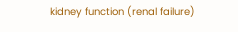kidney function (renal failure)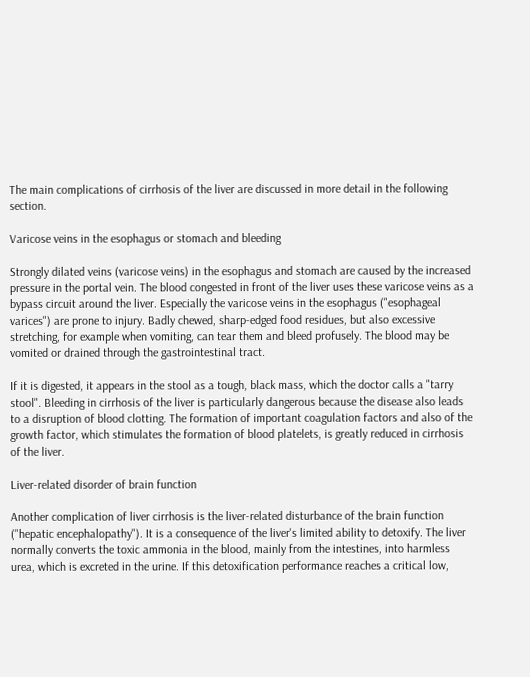The main complications of cirrhosis of the liver are discussed in more detail in the following section.

Varicose veins in the esophagus or stomach and bleeding

Strongly dilated veins (varicose veins) in the esophagus and stomach are caused by the increased pressure in the portal vein. The blood congested in front of the liver uses these varicose veins as a bypass circuit around the liver. Especially the varicose veins in the esophagus ("esophageal varices") are prone to injury. Badly chewed, sharp-edged food residues, but also excessive stretching, for example when vomiting, can tear them and bleed profusely. The blood may be vomited or drained through the gastrointestinal tract.

If it is digested, it appears in the stool as a tough, black mass, which the doctor calls a "tarry stool". Bleeding in cirrhosis of the liver is particularly dangerous because the disease also leads to a disruption of blood clotting. The formation of important coagulation factors and also of the growth factor, which stimulates the formation of blood platelets, is greatly reduced in cirrhosis of the liver.

Liver-related disorder of brain function

Another complication of liver cirrhosis is the liver-related disturbance of the brain function ("hepatic encephalopathy"). It is a consequence of the liver's limited ability to detoxify. The liver normally converts the toxic ammonia in the blood, mainly from the intestines, into harmless urea, which is excreted in the urine. If this detoxification performance reaches a critical low,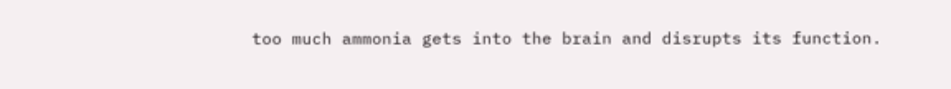too much ammonia gets into the brain and disrupts its function.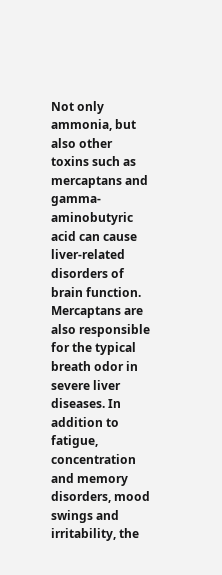Not only ammonia, but also other toxins such as mercaptans and gamma-aminobutyric acid can cause liver-related disorders of brain function. Mercaptans are also responsible for the typical breath odor in severe liver diseases. In addition to fatigue, concentration and memory disorders, mood swings and irritability, the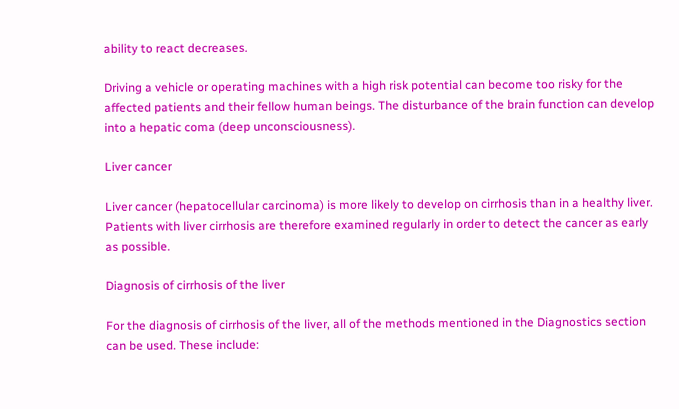ability to react decreases.

Driving a vehicle or operating machines with a high risk potential can become too risky for the affected patients and their fellow human beings. The disturbance of the brain function can develop into a hepatic coma (deep unconsciousness).

Liver cancer

Liver cancer (hepatocellular carcinoma) is more likely to develop on cirrhosis than in a healthy liver. Patients with liver cirrhosis are therefore examined regularly in order to detect the cancer as early as possible.

Diagnosis of cirrhosis of the liver

For the diagnosis of cirrhosis of the liver, all of the methods mentioned in the Diagnostics section can be used. These include: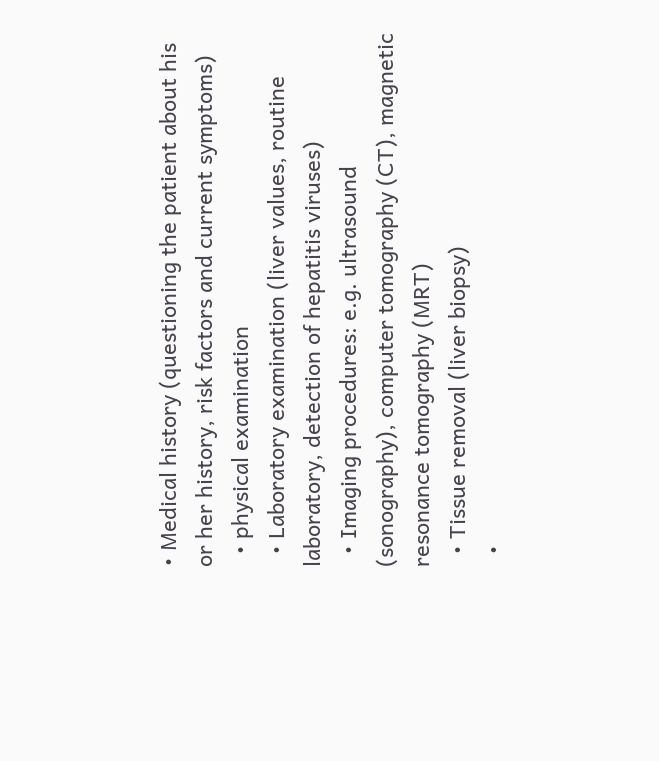• Medical history (questioning the patient about his or her history, risk factors and current symptoms)
  • physical examination
  • Laboratory examination (liver values, routine laboratory, detection of hepatitis viruses)
  • Imaging procedures: e.g. ultrasound (sonography), computer tomography (CT), magnetic resonance tomography (MRT)
  • Tissue removal (liver biopsy)
  •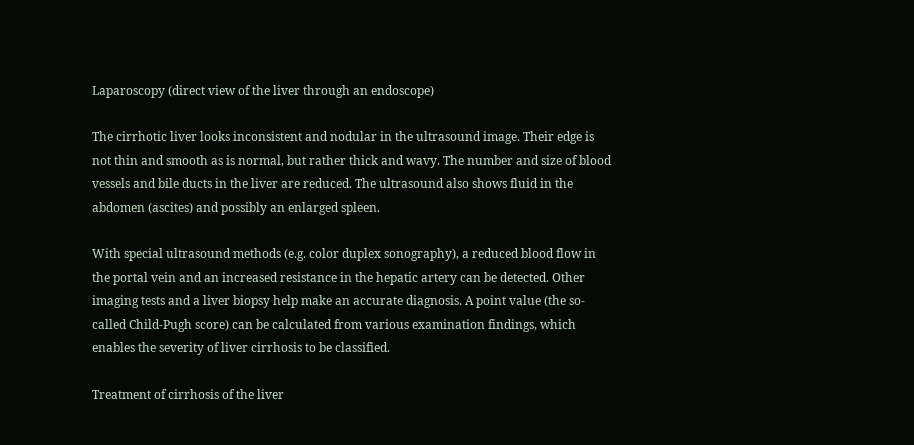Laparoscopy (direct view of the liver through an endoscope)

The cirrhotic liver looks inconsistent and nodular in the ultrasound image. Their edge is not thin and smooth as is normal, but rather thick and wavy. The number and size of blood vessels and bile ducts in the liver are reduced. The ultrasound also shows fluid in the abdomen (ascites) and possibly an enlarged spleen.

With special ultrasound methods (e.g. color duplex sonography), a reduced blood flow in the portal vein and an increased resistance in the hepatic artery can be detected. Other imaging tests and a liver biopsy help make an accurate diagnosis. A point value (the so-called Child-Pugh score) can be calculated from various examination findings, which enables the severity of liver cirrhosis to be classified.

Treatment of cirrhosis of the liver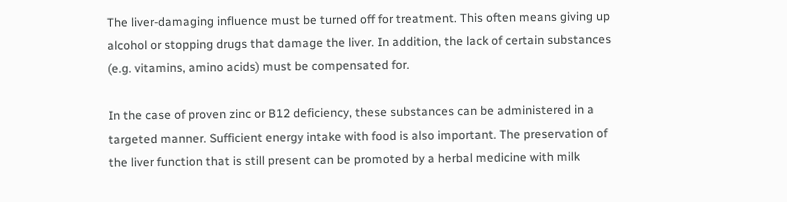The liver-damaging influence must be turned off for treatment. This often means giving up alcohol or stopping drugs that damage the liver. In addition, the lack of certain substances (e.g. vitamins, amino acids) must be compensated for.

In the case of proven zinc or B12 deficiency, these substances can be administered in a targeted manner. Sufficient energy intake with food is also important. The preservation of the liver function that is still present can be promoted by a herbal medicine with milk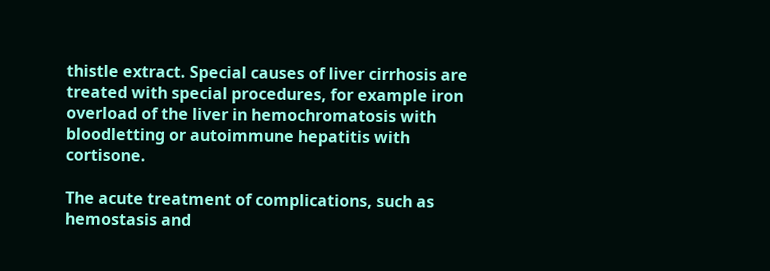thistle extract. Special causes of liver cirrhosis are treated with special procedures, for example iron overload of the liver in hemochromatosis with bloodletting or autoimmune hepatitis with cortisone.

The acute treatment of complications, such as hemostasis and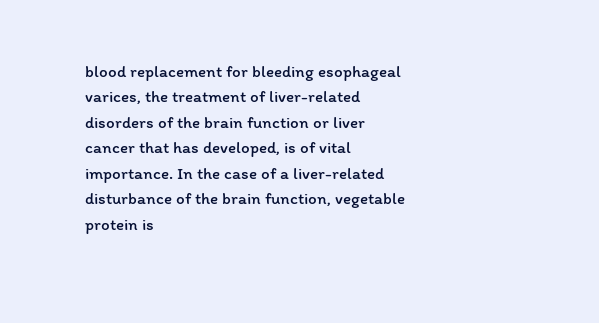blood replacement for bleeding esophageal varices, the treatment of liver-related disorders of the brain function or liver cancer that has developed, is of vital importance. In the case of a liver-related disturbance of the brain function, vegetable protein is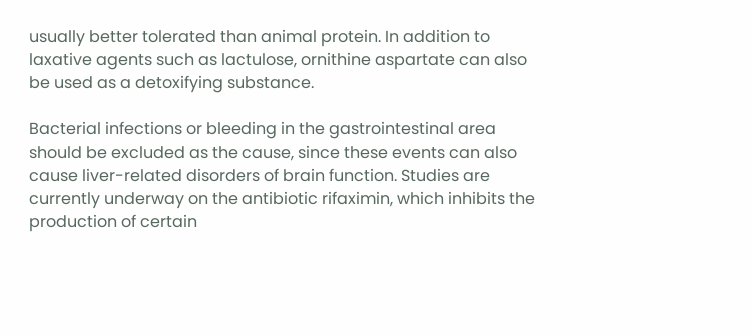usually better tolerated than animal protein. In addition to laxative agents such as lactulose, ornithine aspartate can also be used as a detoxifying substance.

Bacterial infections or bleeding in the gastrointestinal area should be excluded as the cause, since these events can also cause liver-related disorders of brain function. Studies are currently underway on the antibiotic rifaximin, which inhibits the production of certain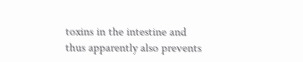toxins in the intestine and thus apparently also prevents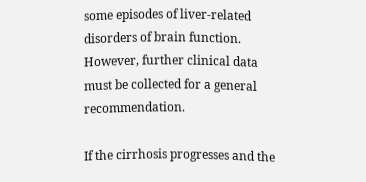some episodes of liver-related disorders of brain function. However, further clinical data must be collected for a general recommendation.

If the cirrhosis progresses and the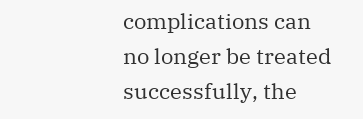complications can no longer be treated successfully, the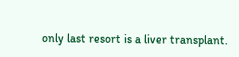only last resort is a liver transplant.